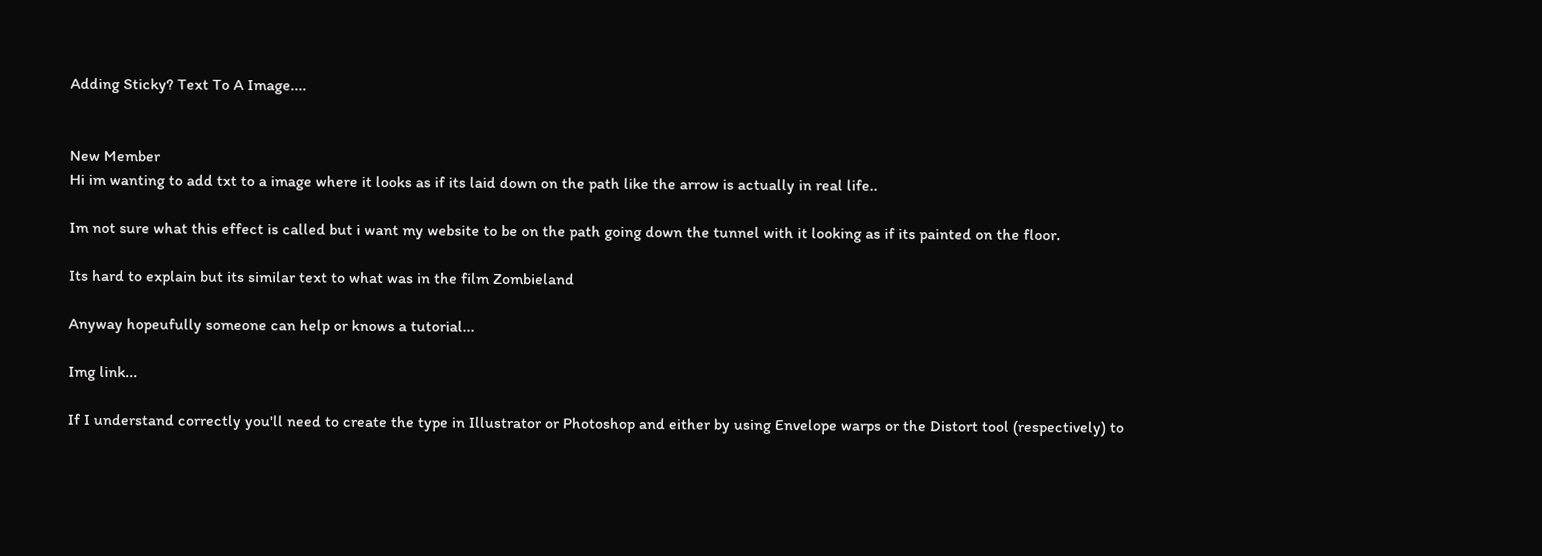Adding Sticky? Text To A Image....


New Member
Hi im wanting to add txt to a image where it looks as if its laid down on the path like the arrow is actually in real life..

Im not sure what this effect is called but i want my website to be on the path going down the tunnel with it looking as if its painted on the floor.

Its hard to explain but its similar text to what was in the film Zombieland

Anyway hopeufully someone can help or knows a tutorial...

Img link...

If I understand correctly you'll need to create the type in Illustrator or Photoshop and either by using Envelope warps or the Distort tool (respectively) to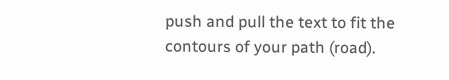push and pull the text to fit the contours of your path (road).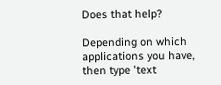Does that help?

Depending on which applications you have, then type 'text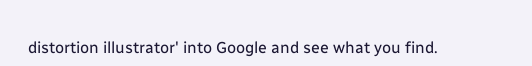distortion illustrator' into Google and see what you find.